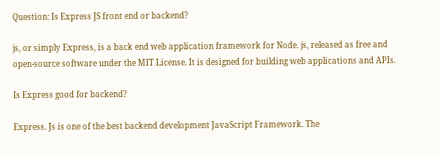Question: Is Express JS front end or backend?

js, or simply Express, is a back end web application framework for Node. js, released as free and open-source software under the MIT License. It is designed for building web applications and APIs.

Is Express good for backend?

Express. Js is one of the best backend development JavaScript Framework. The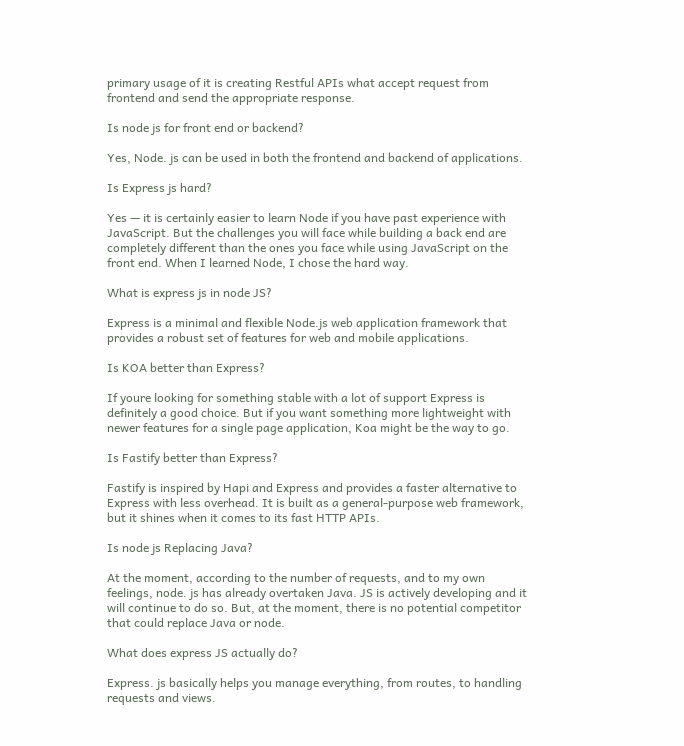primary usage of it is creating Restful APIs what accept request from frontend and send the appropriate response.

Is node js for front end or backend?

Yes, Node. js can be used in both the frontend and backend of applications.

Is Express js hard?

Yes — it is certainly easier to learn Node if you have past experience with JavaScript. But the challenges you will face while building a back end are completely different than the ones you face while using JavaScript on the front end. When I learned Node, I chose the hard way.

What is express js in node JS?

Express is a minimal and flexible Node.js web application framework that provides a robust set of features for web and mobile applications.

Is KOA better than Express?

If youre looking for something stable with a lot of support Express is definitely a good choice. But if you want something more lightweight with newer features for a single page application, Koa might be the way to go.

Is Fastify better than Express?

Fastify is inspired by Hapi and Express and provides a faster alternative to Express with less overhead. It is built as a general-purpose web framework, but it shines when it comes to its fast HTTP APIs.

Is node js Replacing Java?

At the moment, according to the number of requests, and to my own feelings, node. js has already overtaken Java. JS is actively developing and it will continue to do so. But, at the moment, there is no potential competitor that could replace Java or node.

What does express JS actually do?

Express. js basically helps you manage everything, from routes, to handling requests and views.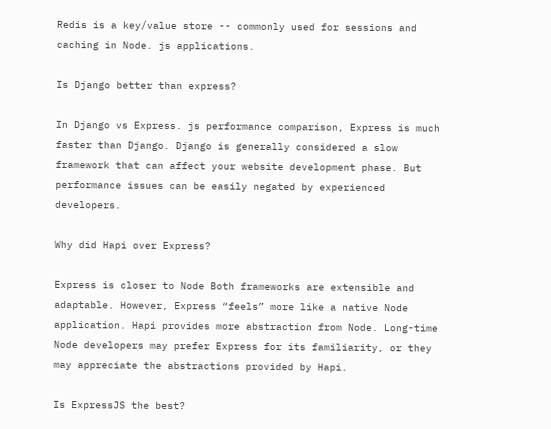Redis is a key/value store -- commonly used for sessions and caching in Node. js applications.

Is Django better than express?

In Django vs Express. js performance comparison, Express is much faster than Django. Django is generally considered a slow framework that can affect your website development phase. But performance issues can be easily negated by experienced developers.

Why did Hapi over Express?

Express is closer to Node Both frameworks are extensible and adaptable. However, Express “feels” more like a native Node application. Hapi provides more abstraction from Node. Long-time Node developers may prefer Express for its familiarity, or they may appreciate the abstractions provided by Hapi.

Is ExpressJS the best?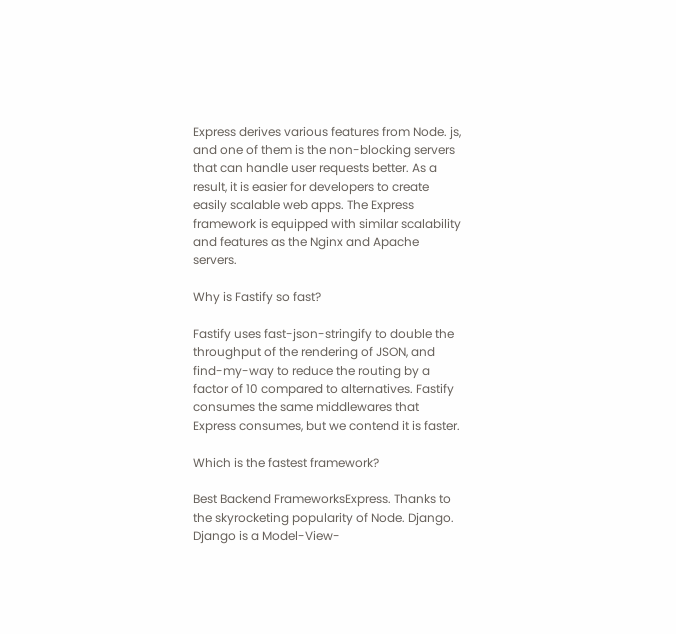Express derives various features from Node. js, and one of them is the non-blocking servers that can handle user requests better. As a result, it is easier for developers to create easily scalable web apps. The Express framework is equipped with similar scalability and features as the Nginx and Apache servers.

Why is Fastify so fast?

Fastify uses fast-json-stringify to double the throughput of the rendering of JSON, and find-my-way to reduce the routing by a factor of 10 compared to alternatives. Fastify consumes the same middlewares that Express consumes, but we contend it is faster.

Which is the fastest framework?

Best Backend FrameworksExpress. Thanks to the skyrocketing popularity of Node. Django. Django is a Model-View-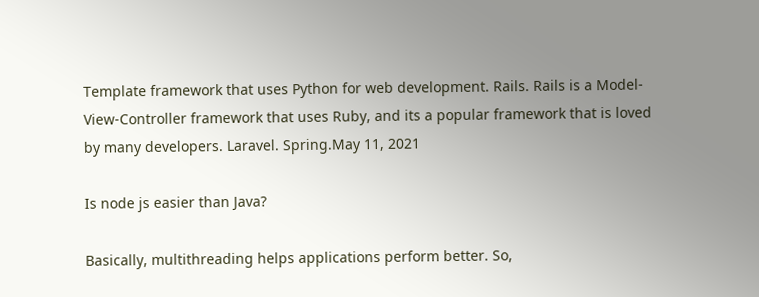Template framework that uses Python for web development. Rails. Rails is a Model-View-Controller framework that uses Ruby, and its a popular framework that is loved by many developers. Laravel. Spring.May 11, 2021

Is node js easier than Java?

Basically, multithreading helps applications perform better. So,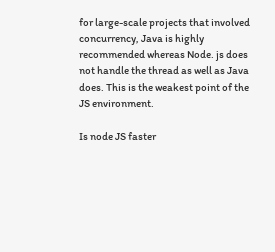for large-scale projects that involved concurrency, Java is highly recommended whereas Node. js does not handle the thread as well as Java does. This is the weakest point of the JS environment.

Is node JS faster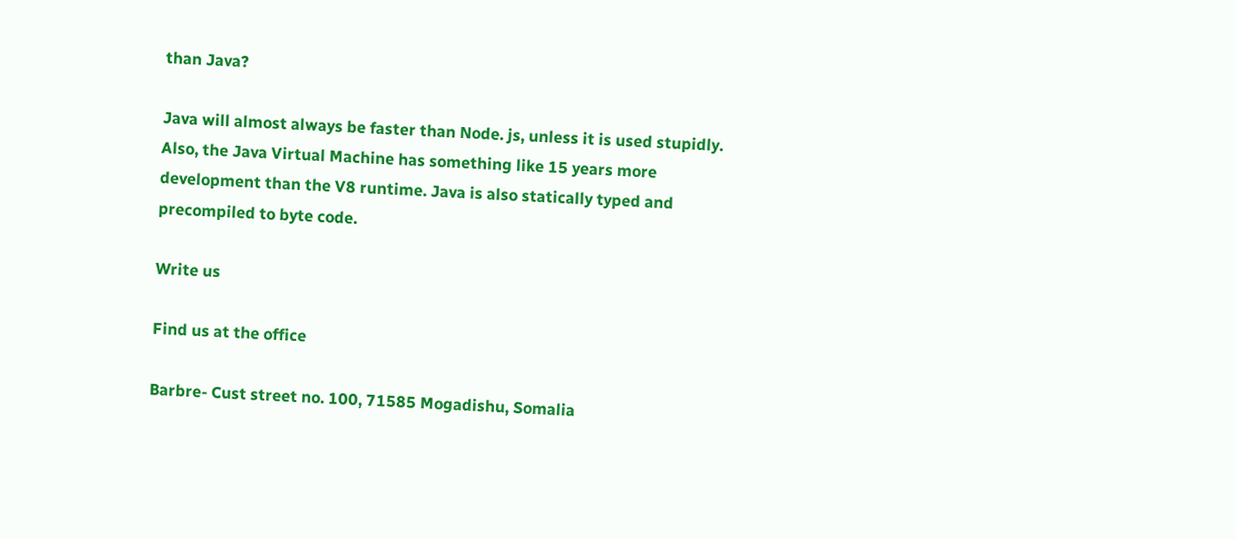than Java?

Java will almost always be faster than Node. js, unless it is used stupidly. Also, the Java Virtual Machine has something like 15 years more development than the V8 runtime. Java is also statically typed and precompiled to byte code.

Write us

Find us at the office

Barbre- Cust street no. 100, 71585 Mogadishu, Somalia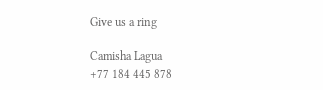Give us a ring

Camisha Lagua
+77 184 445 878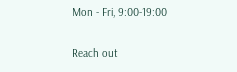Mon - Fri, 9:00-19:00

Reach out